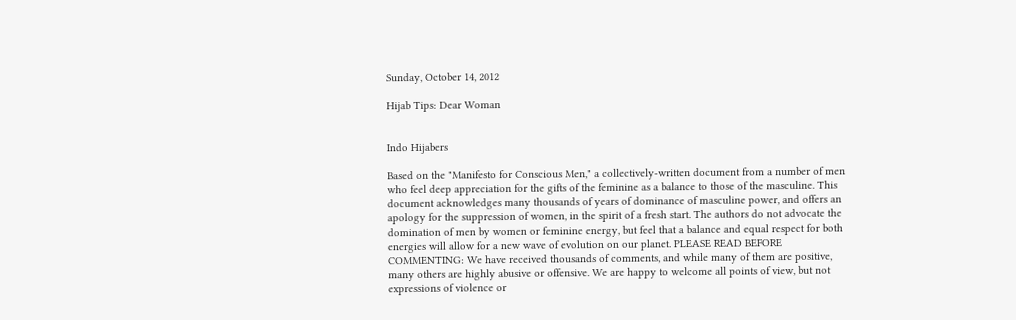Sunday, October 14, 2012

Hijab Tips: Dear Woman


Indo Hijabers

Based on the "Manifesto for Conscious Men," a collectively-written document from a number of men who feel deep appreciation for the gifts of the feminine as a balance to those of the masculine. This document acknowledges many thousands of years of dominance of masculine power, and offers an apology for the suppression of women, in the spirit of a fresh start. The authors do not advocate the domination of men by women or feminine energy, but feel that a balance and equal respect for both energies will allow for a new wave of evolution on our planet. PLEASE READ BEFORE COMMENTING: We have received thousands of comments, and while many of them are positive, many others are highly abusive or offensive. We are happy to welcome all points of view, but not expressions of violence or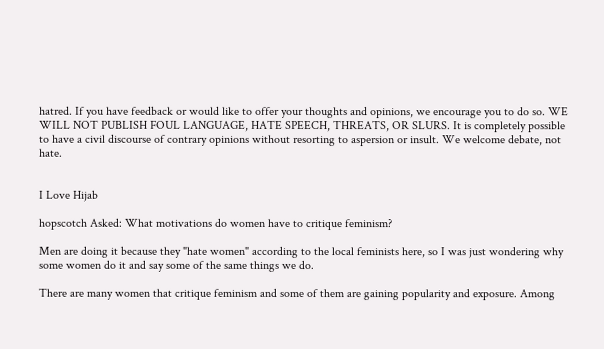hatred. If you have feedback or would like to offer your thoughts and opinions, we encourage you to do so. WE WILL NOT PUBLISH FOUL LANGUAGE, HATE SPEECH, THREATS, OR SLURS. It is completely possible to have a civil discourse of contrary opinions without resorting to aspersion or insult. We welcome debate, not hate.


I Love Hijab

hopscotch Asked: What motivations do women have to critique feminism?

Men are doing it because they "hate women" according to the local feminists here, so I was just wondering why some women do it and say some of the same things we do.

There are many women that critique feminism and some of them are gaining popularity and exposure. Among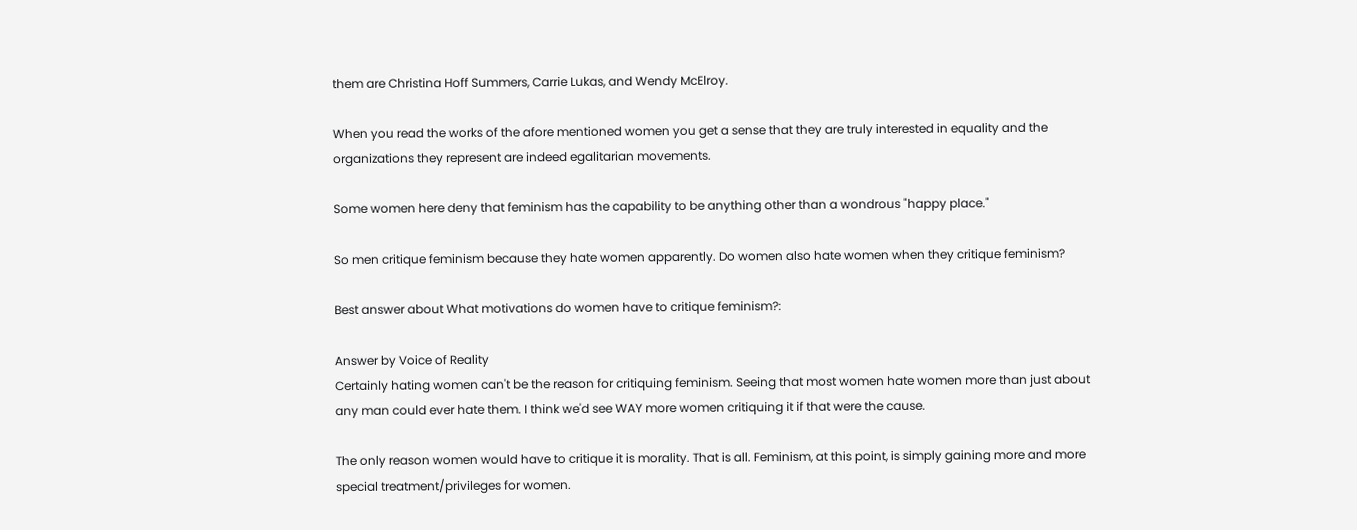them are Christina Hoff Summers, Carrie Lukas, and Wendy McElroy.

When you read the works of the afore mentioned women you get a sense that they are truly interested in equality and the organizations they represent are indeed egalitarian movements.

Some women here deny that feminism has the capability to be anything other than a wondrous "happy place."

So men critique feminism because they hate women apparently. Do women also hate women when they critique feminism?

Best answer about What motivations do women have to critique feminism?:

Answer by Voice of Reality
Certainly hating women can't be the reason for critiquing feminism. Seeing that most women hate women more than just about any man could ever hate them. I think we'd see WAY more women critiquing it if that were the cause.

The only reason women would have to critique it is morality. That is all. Feminism, at this point, is simply gaining more and more special treatment/privileges for women.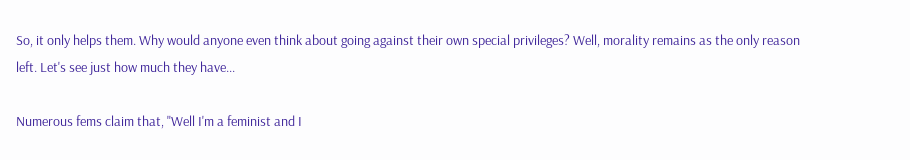So, it only helps them. Why would anyone even think about going against their own special privileges? Well, morality remains as the only reason left. Let's see just how much they have...

Numerous fems claim that, "Well I'm a feminist and I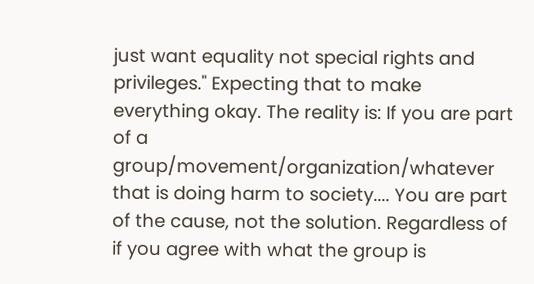just want equality not special rights and privileges." Expecting that to make everything okay. The reality is: If you are part of a group/movement/organization/whatever that is doing harm to society.... You are part of the cause, not the solution. Regardless of if you agree with what the group is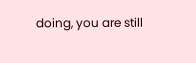doing, you are still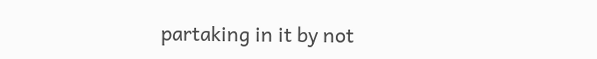partaking in it by not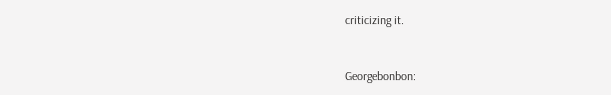criticizing it.


Georgebonbon: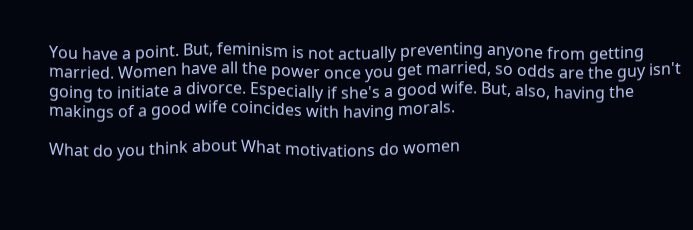You have a point. But, feminism is not actually preventing anyone from getting married. Women have all the power once you get married, so odds are the guy isn't going to initiate a divorce. Especially if she's a good wife. But, also, having the makings of a good wife coincides with having morals.

What do you think about What motivations do women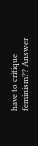have to critique feminism?? Answer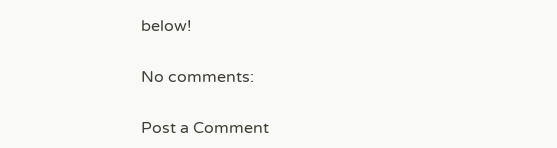below!

No comments:

Post a Comment